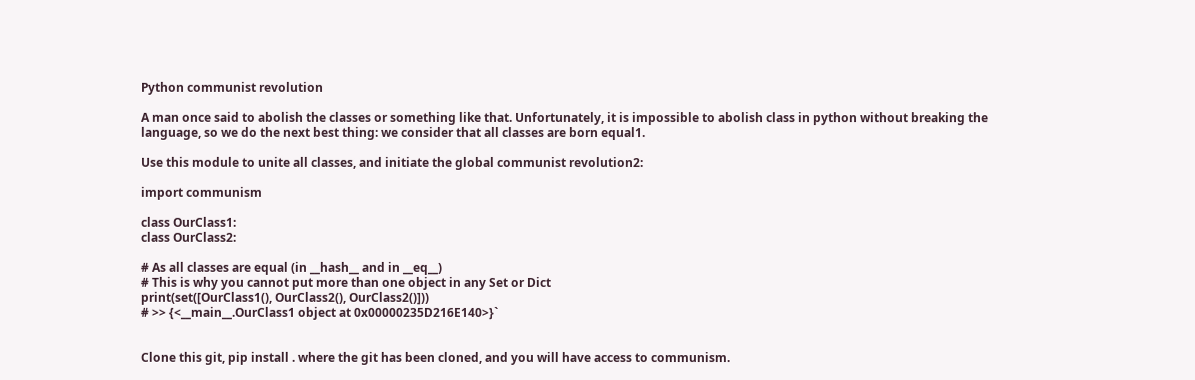Python communist revolution

A man once said to abolish the classes or something like that. Unfortunately, it is impossible to abolish class in python without breaking the language, so we do the next best thing: we consider that all classes are born equal1.

Use this module to unite all classes, and initiate the global communist revolution2:

import communism

class OurClass1:
class OurClass2:

# As all classes are equal (in __hash__ and in __eq__)
# This is why you cannot put more than one object in any Set or Dict
print(set([OurClass1(), OurClass2(), OurClass2()]))
# >> {<__main__.OurClass1 object at 0x00000235D216E140>}`


Clone this git, pip install . where the git has been cloned, and you will have access to communism.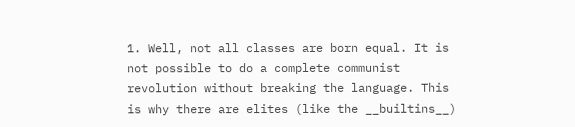1. Well, not all classes are born equal. It is not possible to do a complete communist revolution without breaking the language. This is why there are elites (like the __builtins__)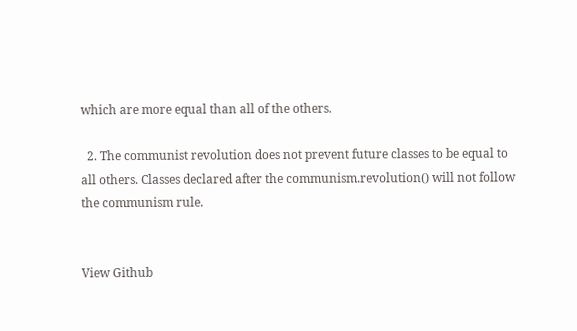which are more equal than all of the others.

  2. The communist revolution does not prevent future classes to be equal to all others. Classes declared after the communism.revolution() will not follow the communism rule.


View Github